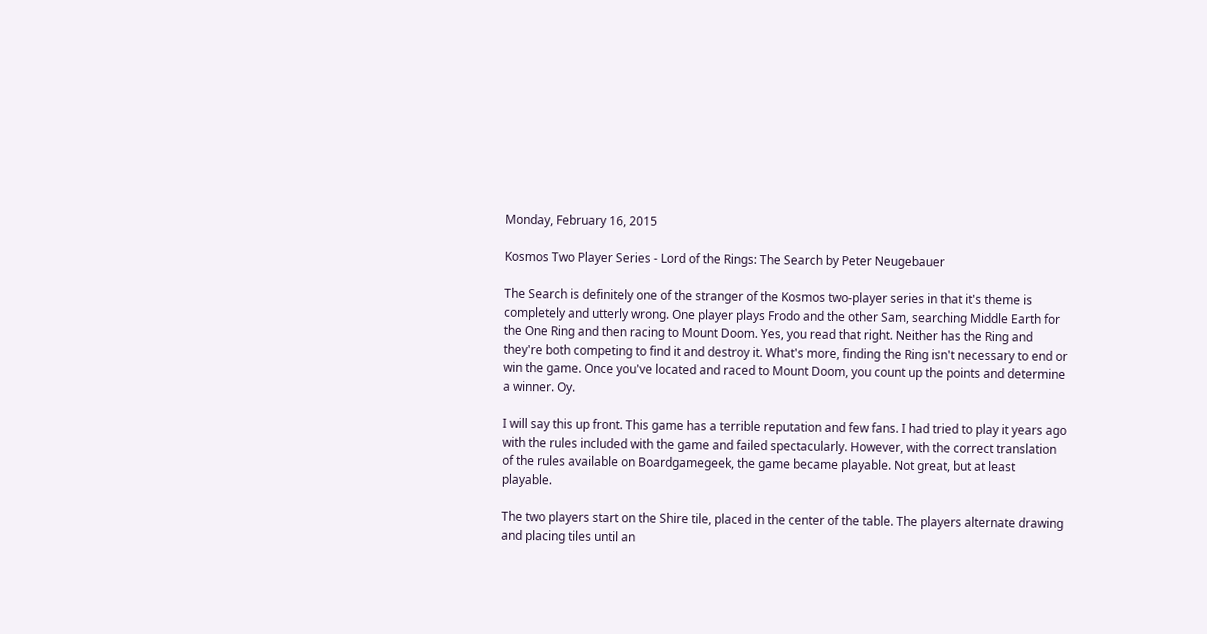Monday, February 16, 2015

Kosmos Two Player Series - Lord of the Rings: The Search by Peter Neugebauer

The Search is definitely one of the stranger of the Kosmos two-player series in that it's theme is completely and utterly wrong. One player plays Frodo and the other Sam, searching Middle Earth for the One Ring and then racing to Mount Doom. Yes, you read that right. Neither has the Ring and they're both competing to find it and destroy it. What's more, finding the Ring isn't necessary to end or win the game. Once you've located and raced to Mount Doom, you count up the points and determine a winner. Oy.

I will say this up front. This game has a terrible reputation and few fans. I had tried to play it years ago with the rules included with the game and failed spectacularly. However, with the correct translation of the rules available on Boardgamegeek, the game became playable. Not great, but at least playable.

The two players start on the Shire tile, placed in the center of the table. The players alternate drawing and placing tiles until an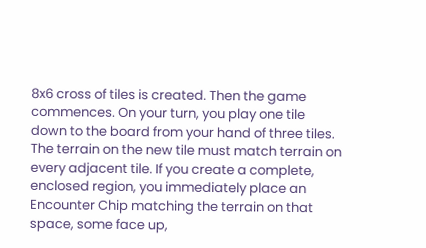8x6 cross of tiles is created. Then the game commences. On your turn, you play one tile down to the board from your hand of three tiles. The terrain on the new tile must match terrain on every adjacent tile. If you create a complete, enclosed region, you immediately place an Encounter Chip matching the terrain on that space, some face up,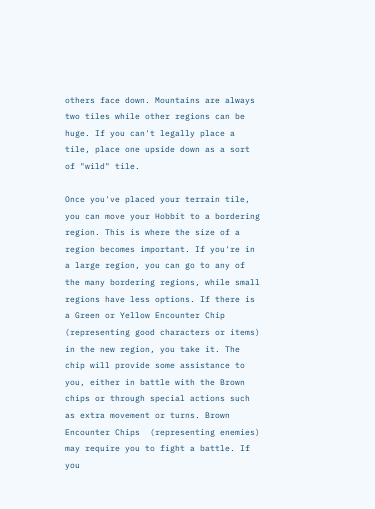others face down. Mountains are always two tiles while other regions can be huge. If you can't legally place a tile, place one upside down as a sort of "wild" tile.

Once you've placed your terrain tile, you can move your Hobbit to a bordering region. This is where the size of a region becomes important. If you're in a large region, you can go to any of the many bordering regions, while small regions have less options. If there is a Green or Yellow Encounter Chip (representing good characters or items) in the new region, you take it. The chip will provide some assistance to you, either in battle with the Brown chips or through special actions such as extra movement or turns. Brown Encounter Chips  (representing enemies) may require you to fight a battle. If you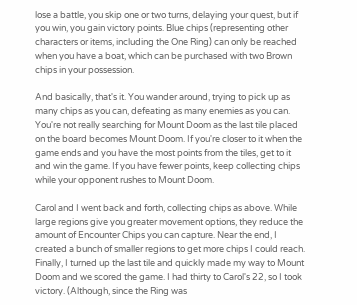lose a battle, you skip one or two turns, delaying your quest, but if you win, you gain victory points. Blue chips (representing other characters or items, including the One Ring) can only be reached when you have a boat, which can be purchased with two Brown chips in your possession.

And basically, that's it. You wander around, trying to pick up as many chips as you can, defeating as many enemies as you can. You're not really searching for Mount Doom as the last tile placed on the board becomes Mount Doom. If you're closer to it when the game ends and you have the most points from the tiles, get to it and win the game. If you have fewer points, keep collecting chips while your opponent rushes to Mount Doom.

Carol and I went back and forth, collecting chips as above. While large regions give you greater movement options, they reduce the amount of Encounter Chips you can capture. Near the end, I created a bunch of smaller regions to get more chips I could reach. Finally, I turned up the last tile and quickly made my way to Mount Doom and we scored the game. I had thirty to Carol's 22, so I took victory. (Although, since the Ring was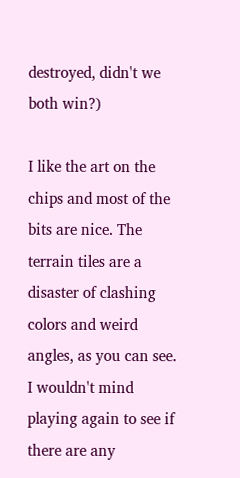destroyed, didn't we both win?)

I like the art on the chips and most of the bits are nice. The terrain tiles are a disaster of clashing colors and weird angles, as you can see. I wouldn't mind playing again to see if there are any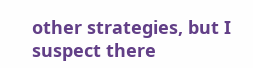other strategies, but I suspect there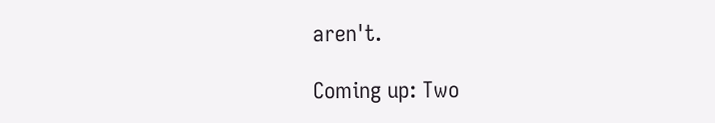aren't.

Coming up: Two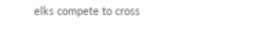elks compete to cross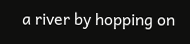a river by hopping on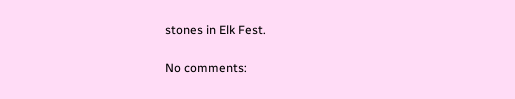stones in Elk Fest.

No comments: